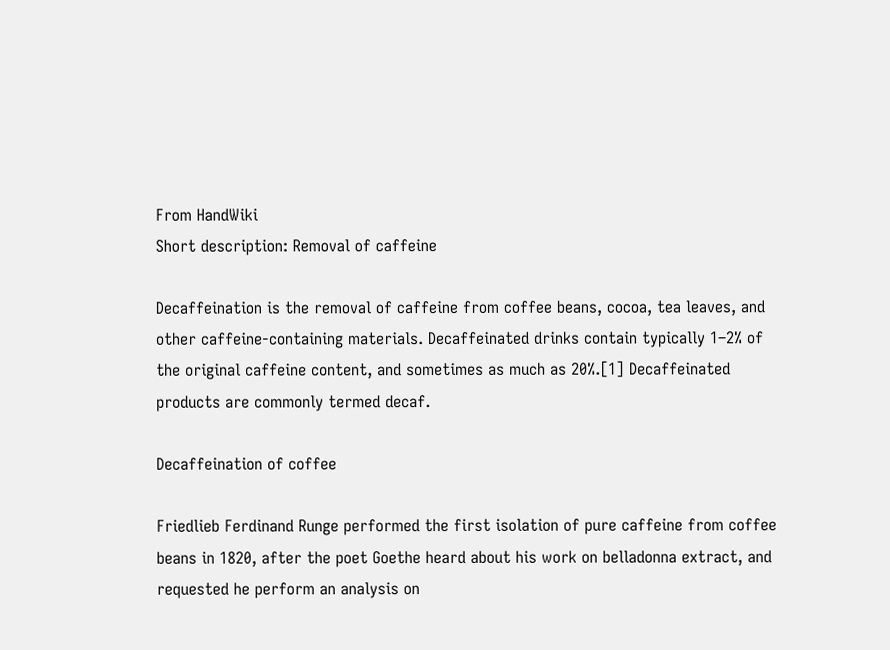From HandWiki
Short description: Removal of caffeine

Decaffeination is the removal of caffeine from coffee beans, cocoa, tea leaves, and other caffeine-containing materials. Decaffeinated drinks contain typically 1–2% of the original caffeine content, and sometimes as much as 20%.[1] Decaffeinated products are commonly termed decaf.

Decaffeination of coffee

Friedlieb Ferdinand Runge performed the first isolation of pure caffeine from coffee beans in 1820, after the poet Goethe heard about his work on belladonna extract, and requested he perform an analysis on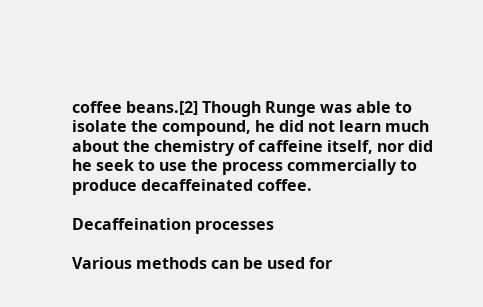coffee beans.[2] Though Runge was able to isolate the compound, he did not learn much about the chemistry of caffeine itself, nor did he seek to use the process commercially to produce decaffeinated coffee.

Decaffeination processes

Various methods can be used for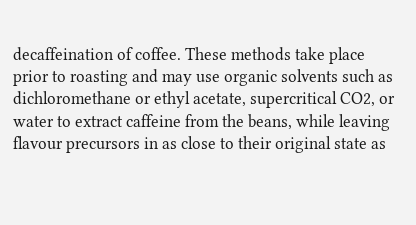decaffeination of coffee. These methods take place prior to roasting and may use organic solvents such as dichloromethane or ethyl acetate, supercritical CO2, or water to extract caffeine from the beans, while leaving flavour precursors in as close to their original state as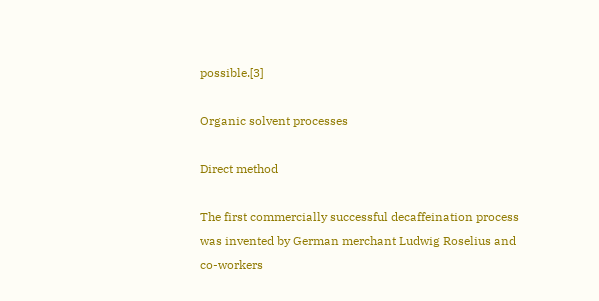possible.[3]

Organic solvent processes

Direct method

The first commercially successful decaffeination process was invented by German merchant Ludwig Roselius and co-workers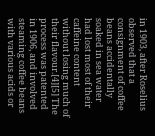in 1903, after Roselius observed that a consignment of coffee beans accidentally soaked in sea water had lost most of their caffeine content without losing much of their flavour.[4][5] The process was patented in 1906, and involved steaming coffee beans with various acids or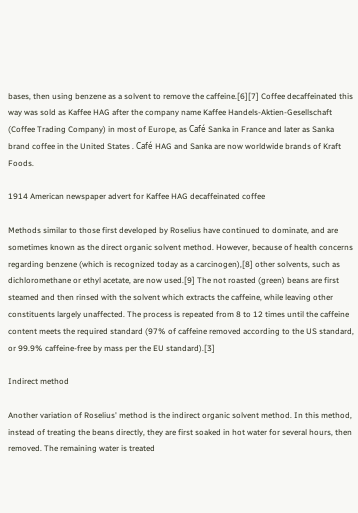bases, then using benzene as a solvent to remove the caffeine.[6][7] Coffee decaffeinated this way was sold as Kaffee HAG after the company name Kaffee Handels-Aktien-Gesellschaft (Coffee Trading Company) in most of Europe, as Café Sanka in France and later as Sanka brand coffee in the United States . Café HAG and Sanka are now worldwide brands of Kraft Foods.

1914 American newspaper advert for Kaffee HAG decaffeinated coffee

Methods similar to those first developed by Roselius have continued to dominate, and are sometimes known as the direct organic solvent method. However, because of health concerns regarding benzene (which is recognized today as a carcinogen),[8] other solvents, such as dichloromethane or ethyl acetate, are now used.[9] The not roasted (green) beans are first steamed and then rinsed with the solvent which extracts the caffeine, while leaving other constituents largely unaffected. The process is repeated from 8 to 12 times until the caffeine content meets the required standard (97% of caffeine removed according to the US standard, or 99.9% caffeine-free by mass per the EU standard).[3]

Indirect method

Another variation of Roselius' method is the indirect organic solvent method. In this method, instead of treating the beans directly, they are first soaked in hot water for several hours, then removed. The remaining water is treated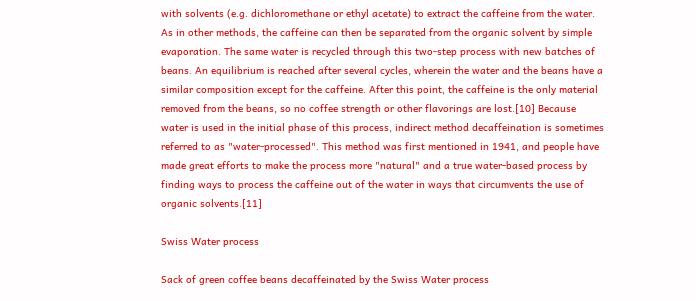with solvents (e.g. dichloromethane or ethyl acetate) to extract the caffeine from the water. As in other methods, the caffeine can then be separated from the organic solvent by simple evaporation. The same water is recycled through this two-step process with new batches of beans. An equilibrium is reached after several cycles, wherein the water and the beans have a similar composition except for the caffeine. After this point, the caffeine is the only material removed from the beans, so no coffee strength or other flavorings are lost.[10] Because water is used in the initial phase of this process, indirect method decaffeination is sometimes referred to as "water-processed". This method was first mentioned in 1941, and people have made great efforts to make the process more "natural" and a true water-based process by finding ways to process the caffeine out of the water in ways that circumvents the use of organic solvents.[11]

Swiss Water process

Sack of green coffee beans decaffeinated by the Swiss Water process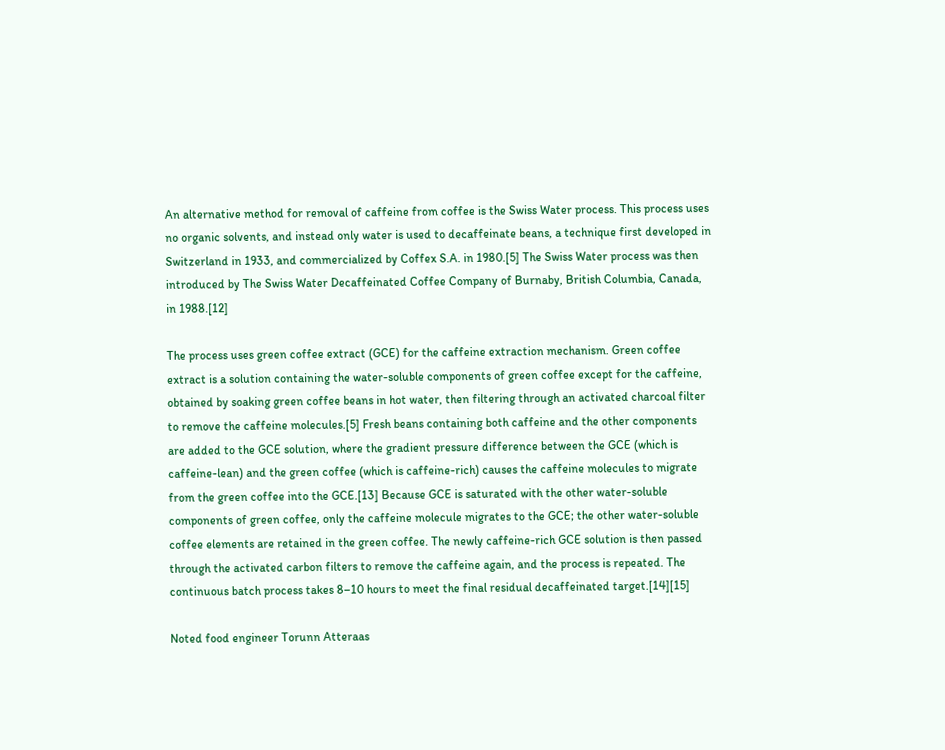An alternative method for removal of caffeine from coffee is the Swiss Water process. This process uses no organic solvents, and instead only water is used to decaffeinate beans, a technique first developed in Switzerland in 1933, and commercialized by Coffex S.A. in 1980.[5] The Swiss Water process was then introduced by The Swiss Water Decaffeinated Coffee Company of Burnaby, British Columbia, Canada, in 1988.[12]

The process uses green coffee extract (GCE) for the caffeine extraction mechanism. Green coffee extract is a solution containing the water-soluble components of green coffee except for the caffeine, obtained by soaking green coffee beans in hot water, then filtering through an activated charcoal filter to remove the caffeine molecules.[5] Fresh beans containing both caffeine and the other components are added to the GCE solution, where the gradient pressure difference between the GCE (which is caffeine-lean) and the green coffee (which is caffeine-rich) causes the caffeine molecules to migrate from the green coffee into the GCE.[13] Because GCE is saturated with the other water-soluble components of green coffee, only the caffeine molecule migrates to the GCE; the other water-soluble coffee elements are retained in the green coffee. The newly caffeine-rich GCE solution is then passed through the activated carbon filters to remove the caffeine again, and the process is repeated. The continuous batch process takes 8–10 hours to meet the final residual decaffeinated target.[14][15]

Noted food engineer Torunn Atteraas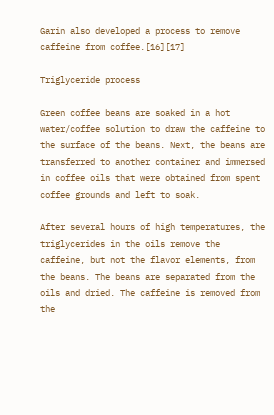Garin also developed a process to remove caffeine from coffee.[16][17]

Triglyceride process

Green coffee beans are soaked in a hot water/coffee solution to draw the caffeine to the surface of the beans. Next, the beans are transferred to another container and immersed in coffee oils that were obtained from spent coffee grounds and left to soak.

After several hours of high temperatures, the triglycerides in the oils remove the caffeine, but not the flavor elements, from the beans. The beans are separated from the oils and dried. The caffeine is removed from the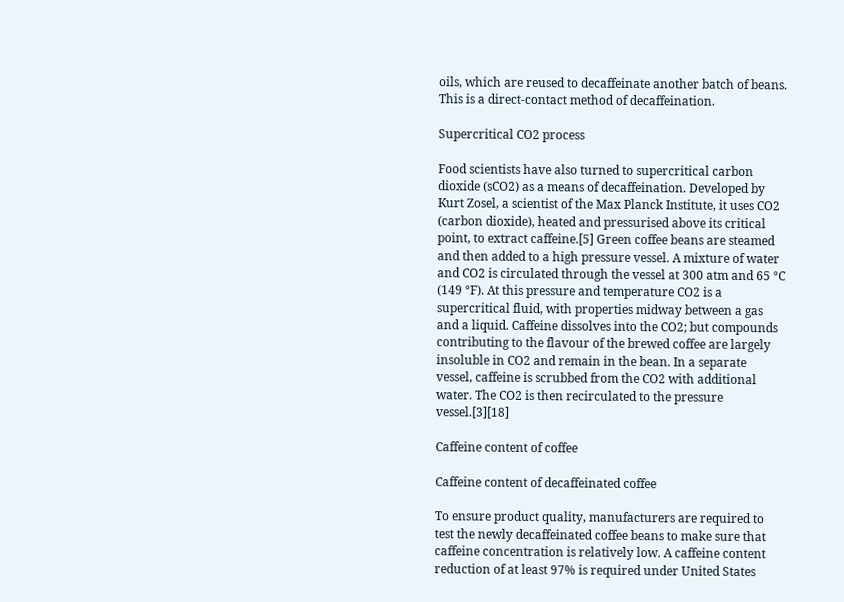oils, which are reused to decaffeinate another batch of beans. This is a direct-contact method of decaffeination.

Supercritical CO2 process

Food scientists have also turned to supercritical carbon dioxide (sCO2) as a means of decaffeination. Developed by Kurt Zosel, a scientist of the Max Planck Institute, it uses CO2 (carbon dioxide), heated and pressurised above its critical point, to extract caffeine.[5] Green coffee beans are steamed and then added to a high pressure vessel. A mixture of water and CO2 is circulated through the vessel at 300 atm and 65 °C (149 °F). At this pressure and temperature CO2 is a supercritical fluid, with properties midway between a gas and a liquid. Caffeine dissolves into the CO2; but compounds contributing to the flavour of the brewed coffee are largely insoluble in CO2 and remain in the bean. In a separate vessel, caffeine is scrubbed from the CO2 with additional water. The CO2 is then recirculated to the pressure vessel.[3][18]

Caffeine content of coffee

Caffeine content of decaffeinated coffee

To ensure product quality, manufacturers are required to test the newly decaffeinated coffee beans to make sure that caffeine concentration is relatively low. A caffeine content reduction of at least 97% is required under United States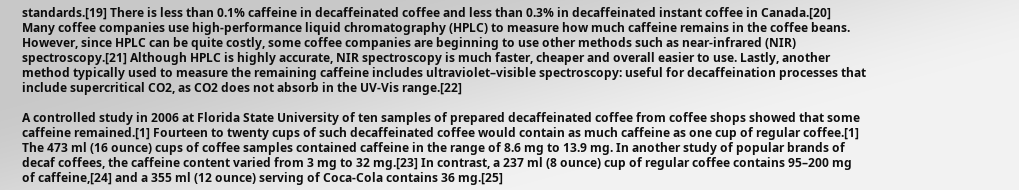standards.[19] There is less than 0.1% caffeine in decaffeinated coffee and less than 0.3% in decaffeinated instant coffee in Canada.[20] Many coffee companies use high-performance liquid chromatography (HPLC) to measure how much caffeine remains in the coffee beans. However, since HPLC can be quite costly, some coffee companies are beginning to use other methods such as near-infrared (NIR) spectroscopy.[21] Although HPLC is highly accurate, NIR spectroscopy is much faster, cheaper and overall easier to use. Lastly, another method typically used to measure the remaining caffeine includes ultraviolet–visible spectroscopy: useful for decaffeination processes that include supercritical CO2, as CO2 does not absorb in the UV-Vis range.[22]

A controlled study in 2006 at Florida State University of ten samples of prepared decaffeinated coffee from coffee shops showed that some caffeine remained.[1] Fourteen to twenty cups of such decaffeinated coffee would contain as much caffeine as one cup of regular coffee.[1] The 473 ml (16 ounce) cups of coffee samples contained caffeine in the range of 8.6 mg to 13.9 mg. In another study of popular brands of decaf coffees, the caffeine content varied from 3 mg to 32 mg.[23] In contrast, a 237 ml (8 ounce) cup of regular coffee contains 95–200 mg of caffeine,[24] and a 355 ml (12 ounce) serving of Coca-Cola contains 36 mg.[25]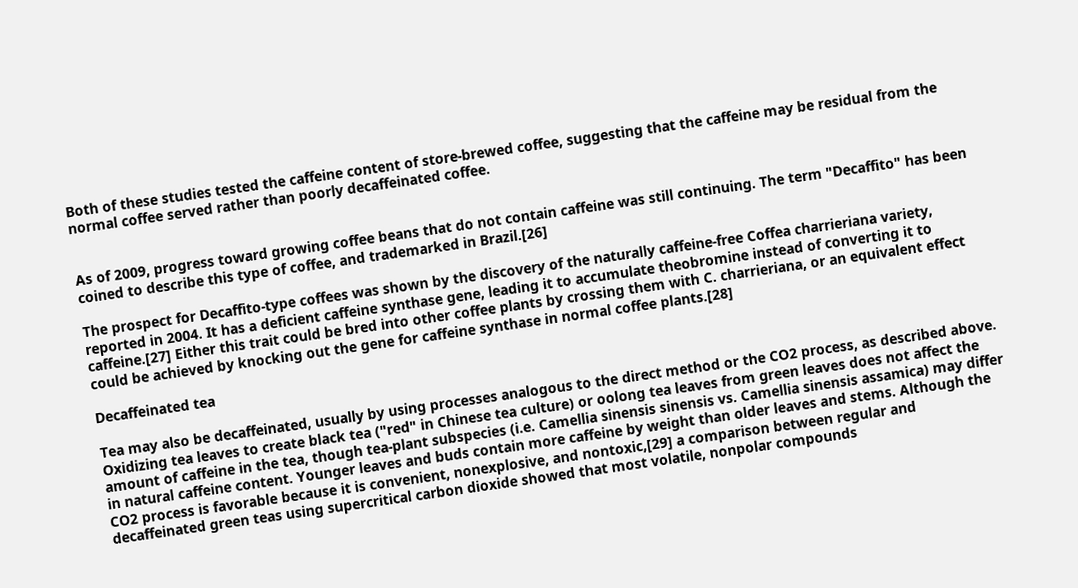Both of these studies tested the caffeine content of store-brewed coffee, suggesting that the caffeine may be residual from the normal coffee served rather than poorly decaffeinated coffee.


As of 2009, progress toward growing coffee beans that do not contain caffeine was still continuing. The term "Decaffito" has been coined to describe this type of coffee, and trademarked in Brazil.[26]

The prospect for Decaffito-type coffees was shown by the discovery of the naturally caffeine-free Coffea charrieriana variety, reported in 2004. It has a deficient caffeine synthase gene, leading it to accumulate theobromine instead of converting it to caffeine.[27] Either this trait could be bred into other coffee plants by crossing them with C. charrieriana, or an equivalent effect could be achieved by knocking out the gene for caffeine synthase in normal coffee plants.[28]

Decaffeinated tea

Tea may also be decaffeinated, usually by using processes analogous to the direct method or the CO2 process, as described above. Oxidizing tea leaves to create black tea ("red" in Chinese tea culture) or oolong tea leaves from green leaves does not affect the amount of caffeine in the tea, though tea-plant subspecies (i.e. Camellia sinensis sinensis vs. Camellia sinensis assamica) may differ in natural caffeine content. Younger leaves and buds contain more caffeine by weight than older leaves and stems. Although the CO2 process is favorable because it is convenient, nonexplosive, and nontoxic,[29] a comparison between regular and decaffeinated green teas using supercritical carbon dioxide showed that most volatile, nonpolar compounds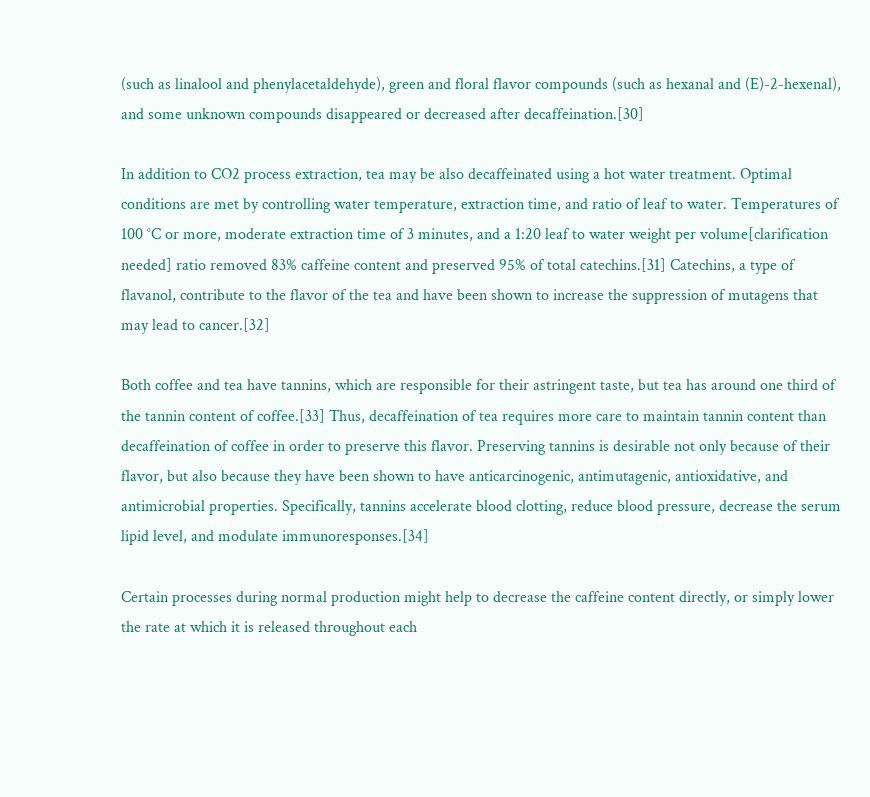(such as linalool and phenylacetaldehyde), green and floral flavor compounds (such as hexanal and (E)-2-hexenal), and some unknown compounds disappeared or decreased after decaffeination.[30]

In addition to CO2 process extraction, tea may be also decaffeinated using a hot water treatment. Optimal conditions are met by controlling water temperature, extraction time, and ratio of leaf to water. Temperatures of 100 °C or more, moderate extraction time of 3 minutes, and a 1:20 leaf to water weight per volume[clarification needed] ratio removed 83% caffeine content and preserved 95% of total catechins.[31] Catechins, a type of flavanol, contribute to the flavor of the tea and have been shown to increase the suppression of mutagens that may lead to cancer.[32]

Both coffee and tea have tannins, which are responsible for their astringent taste, but tea has around one third of the tannin content of coffee.[33] Thus, decaffeination of tea requires more care to maintain tannin content than decaffeination of coffee in order to preserve this flavor. Preserving tannins is desirable not only because of their flavor, but also because they have been shown to have anticarcinogenic, antimutagenic, antioxidative, and antimicrobial properties. Specifically, tannins accelerate blood clotting, reduce blood pressure, decrease the serum lipid level, and modulate immunoresponses.[34]

Certain processes during normal production might help to decrease the caffeine content directly, or simply lower the rate at which it is released throughout each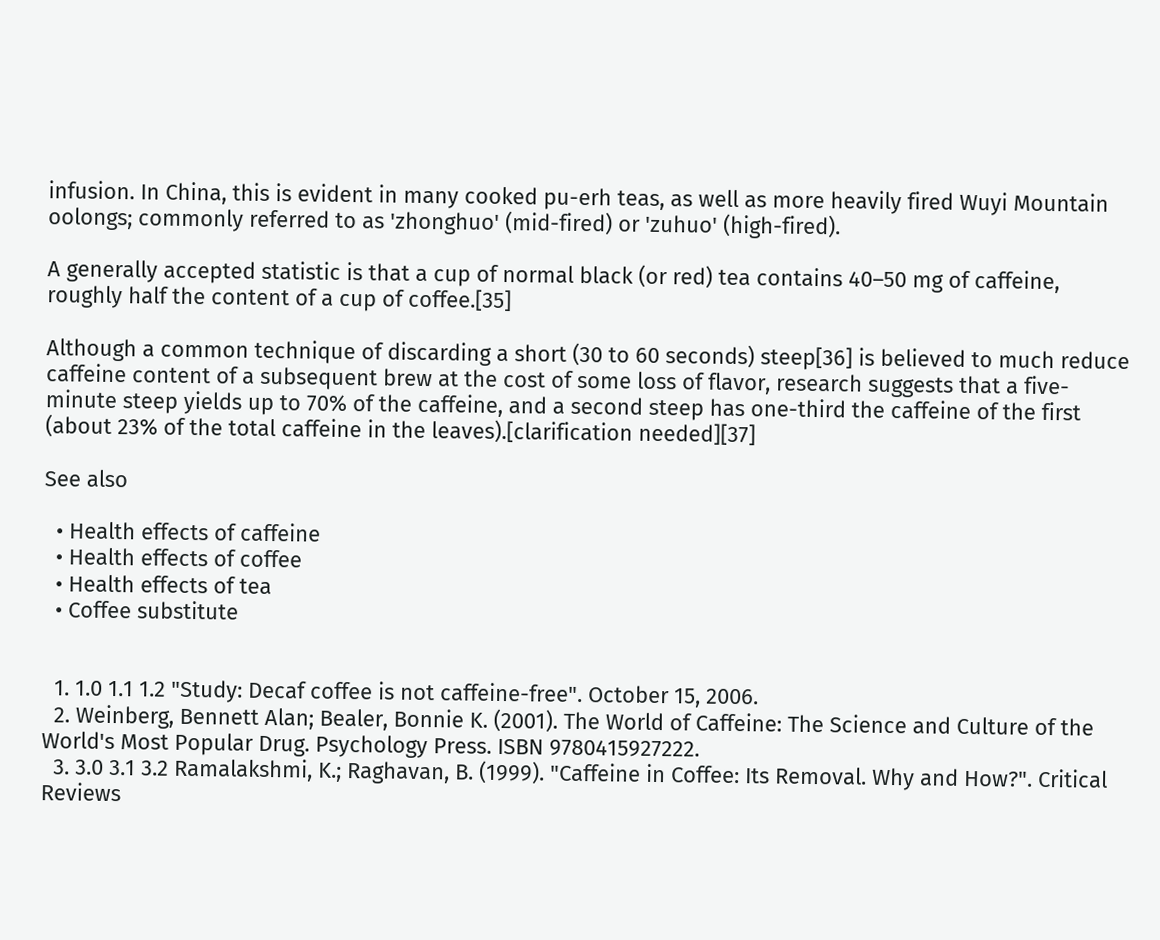infusion. In China, this is evident in many cooked pu-erh teas, as well as more heavily fired Wuyi Mountain oolongs; commonly referred to as 'zhonghuo' (mid-fired) or 'zuhuo' (high-fired).

A generally accepted statistic is that a cup of normal black (or red) tea contains 40–50 mg of caffeine, roughly half the content of a cup of coffee.[35]

Although a common technique of discarding a short (30 to 60 seconds) steep[36] is believed to much reduce caffeine content of a subsequent brew at the cost of some loss of flavor, research suggests that a five-minute steep yields up to 70% of the caffeine, and a second steep has one-third the caffeine of the first (about 23% of the total caffeine in the leaves).[clarification needed][37]

See also

  • Health effects of caffeine
  • Health effects of coffee
  • Health effects of tea
  • Coffee substitute


  1. 1.0 1.1 1.2 "Study: Decaf coffee is not caffeine-free". October 15, 2006.
  2. Weinberg, Bennett Alan; Bealer, Bonnie K. (2001). The World of Caffeine: The Science and Culture of the World's Most Popular Drug. Psychology Press. ISBN 9780415927222.
  3. 3.0 3.1 3.2 Ramalakshmi, K.; Raghavan, B. (1999). "Caffeine in Coffee: Its Removal. Why and How?". Critical Reviews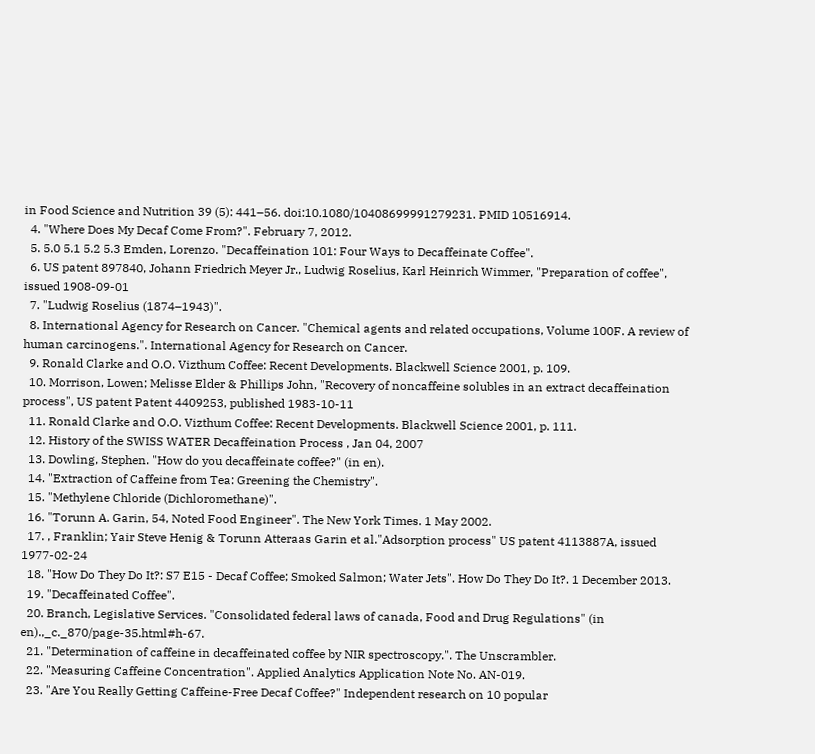in Food Science and Nutrition 39 (5): 441–56. doi:10.1080/10408699991279231. PMID 10516914.
  4. "Where Does My Decaf Come From?". February 7, 2012.
  5. 5.0 5.1 5.2 5.3 Emden, Lorenzo. "Decaffeination 101: Four Ways to Decaffeinate Coffee".
  6. US patent 897840, Johann Friedrich Meyer Jr., Ludwig Roselius, Karl Heinrich Wimmer, "Preparation of coffee", issued 1908-09-01
  7. "Ludwig Roselius (1874–1943)".
  8. International Agency for Research on Cancer. "Chemical agents and related occupations, Volume 100F. A review of human carcinogens.". International Agency for Research on Cancer.
  9. Ronald Clarke and O.O. Vizthum Coffee: Recent Developments. Blackwell Science 2001, p. 109.
  10. Morrison, Lowen; Melisse Elder & Phillips John, "Recovery of noncaffeine solubles in an extract decaffeination process", US patent Patent 4409253, published 1983-10-11
  11. Ronald Clarke and O.O. Vizthum Coffee: Recent Developments. Blackwell Science 2001, p. 111.
  12. History of the SWISS WATER Decaffeination Process , Jan 04, 2007
  13. Dowling, Stephen. "How do you decaffeinate coffee?" (in en).
  14. "Extraction of Caffeine from Tea: Greening the Chemistry".
  15. "Methylene Chloride (Dichloromethane)".
  16. "Torunn A. Garin, 54, Noted Food Engineer". The New York Times. 1 May 2002.
  17. , Franklin; Yair Steve Henig & Torunn Atteraas Garin et al."Adsorption process" US patent 4113887A, issued 1977-02-24
  18. "How Do They Do It?: S7 E15 - Decaf Coffee; Smoked Salmon; Water Jets". How Do They Do It?. 1 December 2013.
  19. "Decaffeinated Coffee".
  20. Branch, Legislative Services. "Consolidated federal laws of canada, Food and Drug Regulations" (in en).,_c._870/page-35.html#h-67.
  21. "Determination of caffeine in decaffeinated coffee by NIR spectroscopy.". The Unscrambler.
  22. "Measuring Caffeine Concentration". Applied Analytics Application Note No. AN-019.
  23. "Are You Really Getting Caffeine-Free Decaf Coffee?" Independent research on 10 popular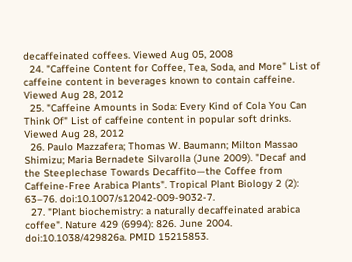decaffeinated coffees. Viewed Aug 05, 2008
  24. "Caffeine Content for Coffee, Tea, Soda, and More" List of caffeine content in beverages known to contain caffeine. Viewed Aug 28, 2012
  25. "Caffeine Amounts in Soda: Every Kind of Cola You Can Think Of" List of caffeine content in popular soft drinks. Viewed Aug 28, 2012
  26. Paulo Mazzafera; Thomas W. Baumann; Milton Massao Shimizu; Maria Bernadete Silvarolla (June 2009). "Decaf and the Steeplechase Towards Decaffito—the Coffee from Caffeine-Free Arabica Plants". Tropical Plant Biology 2 (2): 63–76. doi:10.1007/s12042-009-9032-7.
  27. "Plant biochemistry: a naturally decaffeinated arabica coffee". Nature 429 (6994): 826. June 2004. doi:10.1038/429826a. PMID 15215853.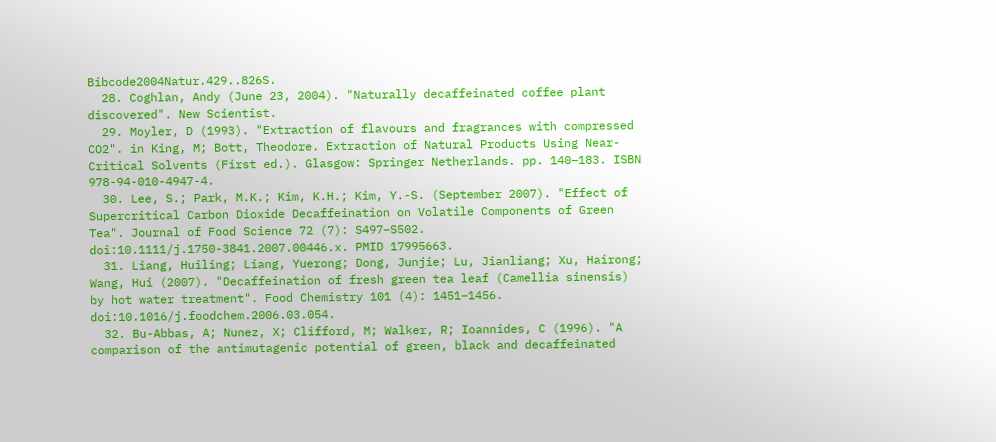Bibcode2004Natur.429..826S.
  28. Coghlan, Andy (June 23, 2004). "Naturally decaffeinated coffee plant discovered". New Scientist.
  29. Moyler, D (1993). "Extraction of flavours and fragrances with compressed CO2". in King, M; Bott, Theodore. Extraction of Natural Products Using Near-Critical Solvents (First ed.). Glasgow: Springer Netherlands. pp. 140–183. ISBN 978-94-010-4947-4.
  30. Lee, S.; Park, M.K.; Kim, K.H.; Kim, Y.-S. (September 2007). "Effect of Supercritical Carbon Dioxide Decaffeination on Volatile Components of Green Tea". Journal of Food Science 72 (7): S497–S502. doi:10.1111/j.1750-3841.2007.00446.x. PMID 17995663.
  31. Liang, Huiling; Liang, Yuerong; Dong, Junjie; Lu, Jianliang; Xu, Hairong; Wang, Hui (2007). "Decaffeination of fresh green tea leaf (Camellia sinensis) by hot water treatment". Food Chemistry 101 (4): 1451–1456. doi:10.1016/j.foodchem.2006.03.054.
  32. Bu-Abbas, A; Nunez, X; Clifford, M; Walker, R; Ioannides, C (1996). "A comparison of the antimutagenic potential of green, black and decaffeinated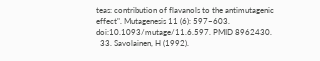teas: contribution of flavanols to the antimutagenic effect". Mutagenesis 11 (6): 597–603. doi:10.1093/mutage/11.6.597. PMID 8962430.
  33. Savolainen, H (1992).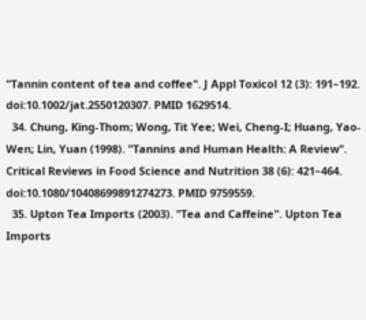"Tannin content of tea and coffee". J Appl Toxicol 12 (3): 191–192. doi:10.1002/jat.2550120307. PMID 1629514.
  34. Chung, King-Thom; Wong, Tit Yee; Wei, Cheng-I; Huang, Yao-Wen; Lin, Yuan (1998). "Tannins and Human Health: A Review". Critical Reviews in Food Science and Nutrition 38 (6): 421–464. doi:10.1080/10408699891274273. PMID 9759559.
  35. Upton Tea Imports (2003). "Tea and Caffeine". Upton Tea Imports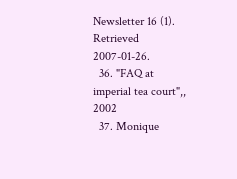Newsletter 16 (1). Retrieved 2007-01-26.
  36. "FAQ at imperial tea court",, 2002
  37. Monique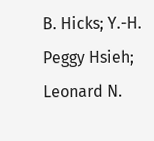B. Hicks; Y.-H. Peggy Hsieh; Leonard N.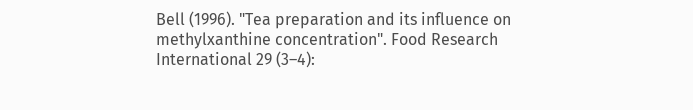Bell (1996). "Tea preparation and its influence on methylxanthine concentration". Food Research International 29 (3–4):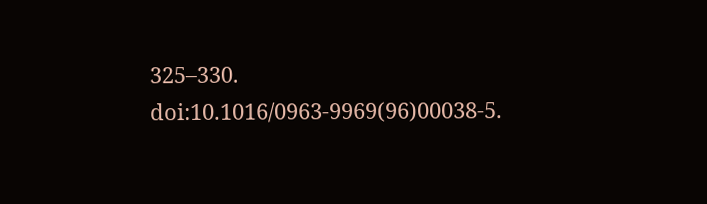325–330. doi:10.1016/0963-9969(96)00038-5.